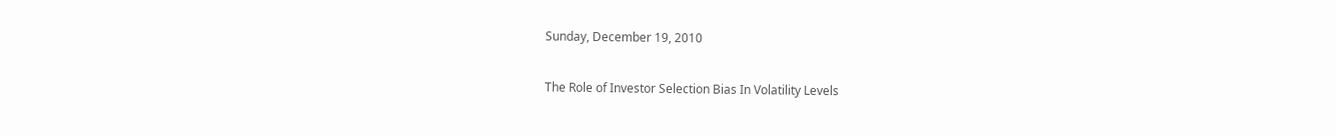Sunday, December 19, 2010

The Role of Investor Selection Bias In Volatility Levels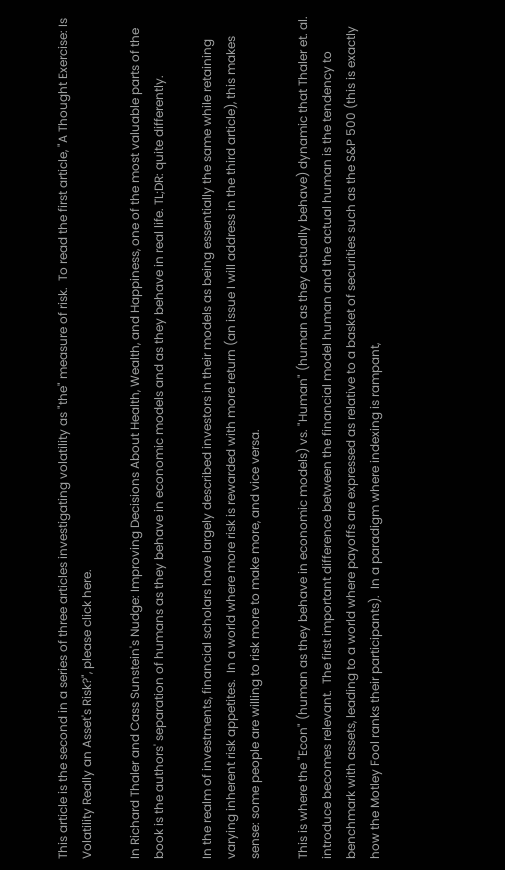This article is the second in a series of three articles investigating volatility as "the" measure of risk.  To read the first article, "A Thought Exercise: Is Volatility Really an Asset's Risk?", please click here.

In Richard Thaler and Cass Sunstein's Nudge: Improving Decisions About Health, Wealth, and Happiness, one of the most valuable parts of the book is the authors' separation of humans as they behave in economic models and as they behave in real life. TL;DR: quite differently.

In the realm of investments, financial scholars have largely described investors in their models as being essentially the same while retaining varying inherent risk appetites.  In a world where more risk is rewarded with more return (an issue I will address in the third article), this makes sense: some people are willing to risk more to make more, and vice versa.

This is where the "Econ" (human as they behave in economic models) vs. "Human" (human as they actually behave) dynamic that Thaler et. al. introduce becomes relevant.  The first important difference between the financial model human and the actual human is the tendency to benchmark with assets, leading to a world where payoffs are expressed as relative to a basket of securities such as the S&P 500 (this is exactly how the Motley Fool ranks their participants).  In a paradigm where indexing is rampant,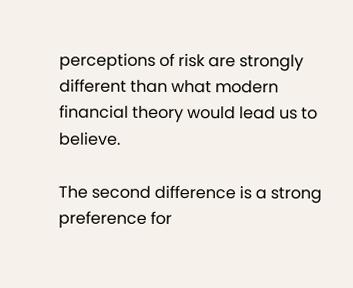perceptions of risk are strongly different than what modern financial theory would lead us to believe.

The second difference is a strong preference for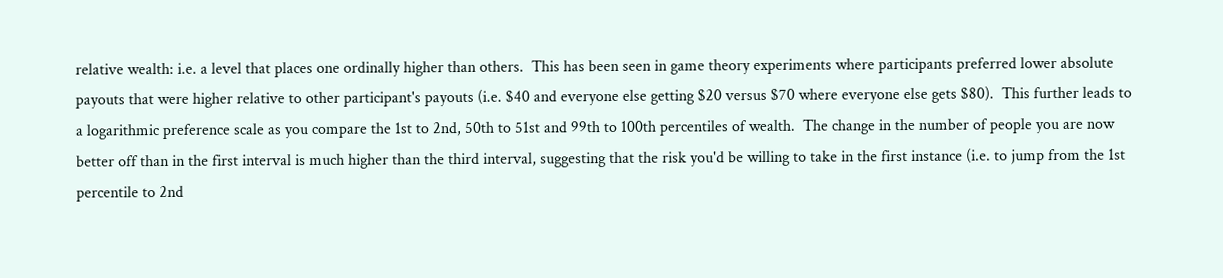relative wealth: i.e. a level that places one ordinally higher than others.  This has been seen in game theory experiments where participants preferred lower absolute payouts that were higher relative to other participant's payouts (i.e. $40 and everyone else getting $20 versus $70 where everyone else gets $80).  This further leads to a logarithmic preference scale as you compare the 1st to 2nd, 50th to 51st and 99th to 100th percentiles of wealth.  The change in the number of people you are now better off than in the first interval is much higher than the third interval, suggesting that the risk you'd be willing to take in the first instance (i.e. to jump from the 1st percentile to 2nd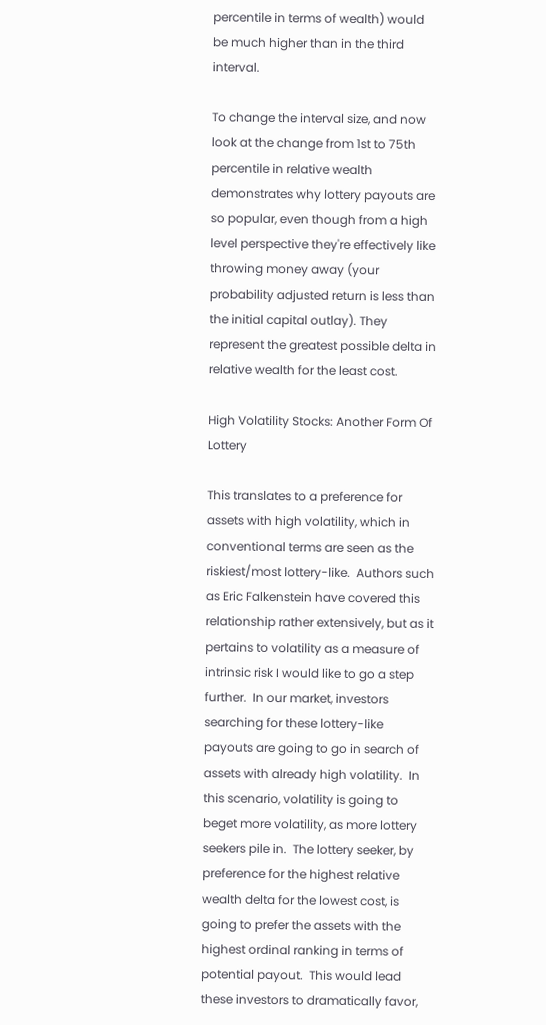percentile in terms of wealth) would be much higher than in the third interval.

To change the interval size, and now look at the change from 1st to 75th percentile in relative wealth demonstrates why lottery payouts are so popular, even though from a high level perspective they're effectively like throwing money away (your probability adjusted return is less than the initial capital outlay). They represent the greatest possible delta in relative wealth for the least cost.

High Volatility Stocks: Another Form Of Lottery

This translates to a preference for assets with high volatility, which in conventional terms are seen as the riskiest/most lottery-like.  Authors such as Eric Falkenstein have covered this relationship rather extensively, but as it pertains to volatility as a measure of intrinsic risk I would like to go a step further.  In our market, investors searching for these lottery-like payouts are going to go in search of assets with already high volatility.  In this scenario, volatility is going to beget more volatility, as more lottery seekers pile in.  The lottery seeker, by preference for the highest relative wealth delta for the lowest cost, is going to prefer the assets with the highest ordinal ranking in terms of potential payout.  This would lead these investors to dramatically favor,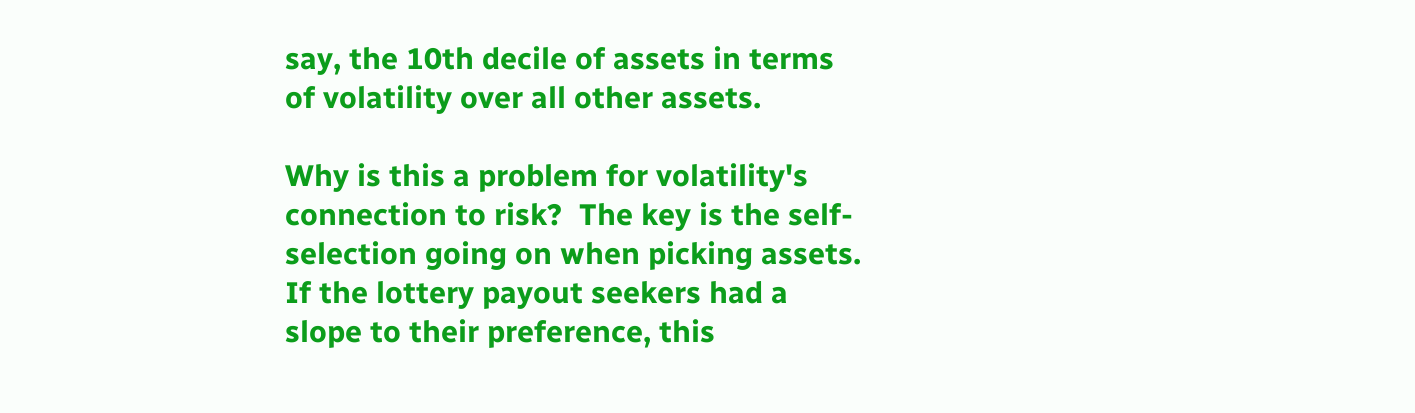say, the 10th decile of assets in terms of volatility over all other assets.

Why is this a problem for volatility's connection to risk?  The key is the self-selection going on when picking assets.  If the lottery payout seekers had a slope to their preference, this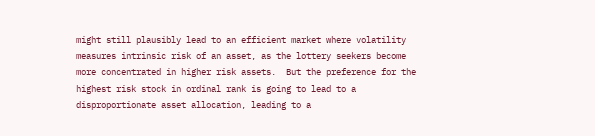might still plausibly lead to an efficient market where volatility measures intrinsic risk of an asset, as the lottery seekers become more concentrated in higher risk assets.  But the preference for the highest risk stock in ordinal rank is going to lead to a disproportionate asset allocation, leading to a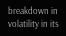breakdown in volatility in its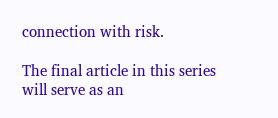connection with risk.

The final article in this series will serve as an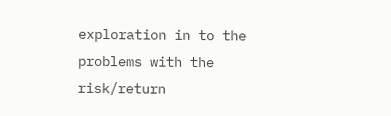exploration in to the problems with the risk/return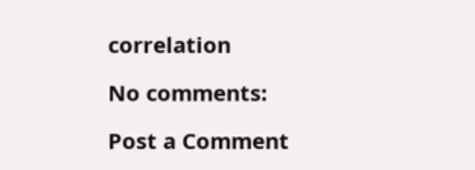correlation

No comments:

Post a Comment